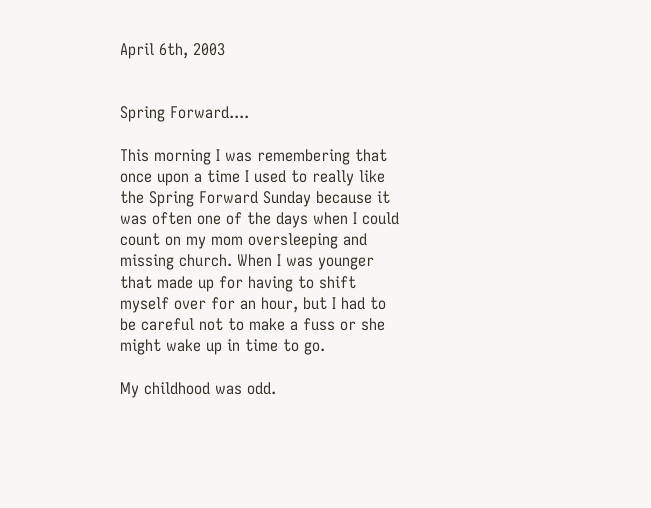April 6th, 2003


Spring Forward....

This morning I was remembering that once upon a time I used to really like the Spring Forward Sunday because it was often one of the days when I could count on my mom oversleeping and missing church. When I was younger that made up for having to shift myself over for an hour, but I had to be careful not to make a fuss or she might wake up in time to go.

My childhood was odd.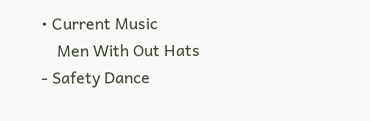• Current Music
    Men With Out Hats - Safety Dance